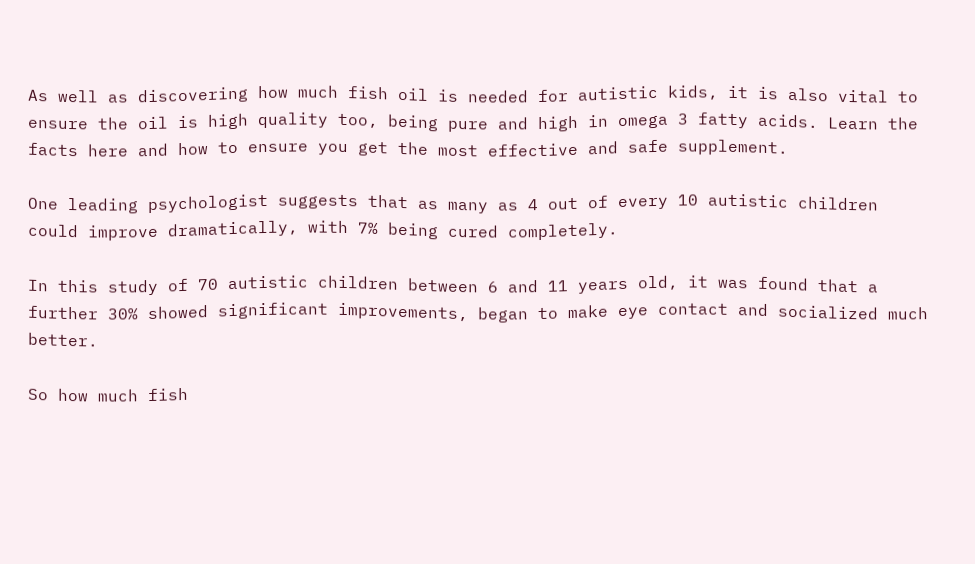As well as discovering how much fish oil is needed for autistic kids, it is also vital to ensure the oil is high quality too, being pure and high in omega 3 fatty acids. Learn the facts here and how to ensure you get the most effective and safe supplement.

One leading psychologist suggests that as many as 4 out of every 10 autistic children could improve dramatically, with 7% being cured completely.

In this study of 70 autistic children between 6 and 11 years old, it was found that a further 30% showed significant improvements, began to make eye contact and socialized much better.

So how much fish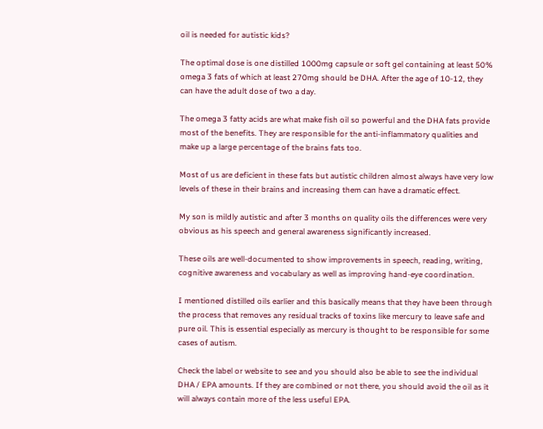oil is needed for autistic kids?

The optimal dose is one distilled 1000mg capsule or soft gel containing at least 50% omega 3 fats of which at least 270mg should be DHA. After the age of 10-12, they can have the adult dose of two a day.

The omega 3 fatty acids are what make fish oil so powerful and the DHA fats provide most of the benefits. They are responsible for the anti-inflammatory qualities and make up a large percentage of the brains fats too.

Most of us are deficient in these fats but autistic children almost always have very low levels of these in their brains and increasing them can have a dramatic effect.

My son is mildly autistic and after 3 months on quality oils the differences were very obvious as his speech and general awareness significantly increased.

These oils are well-documented to show improvements in speech, reading, writing, cognitive awareness and vocabulary as well as improving hand-eye coordination.

I mentioned distilled oils earlier and this basically means that they have been through the process that removes any residual tracks of toxins like mercury to leave safe and pure oil. This is essential especially as mercury is thought to be responsible for some cases of autism.

Check the label or website to see and you should also be able to see the individual DHA / EPA amounts. If they are combined or not there, you should avoid the oil as it will always contain more of the less useful EPA.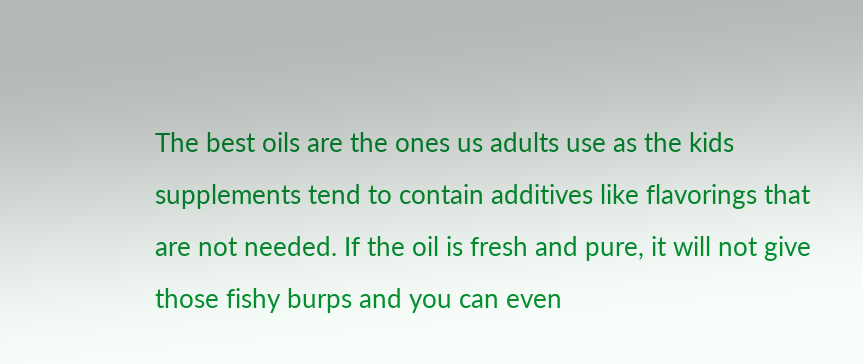The best oils are the ones us adults use as the kids supplements tend to contain additives like flavorings that are not needed. If the oil is fresh and pure, it will not give those fishy burps and you can even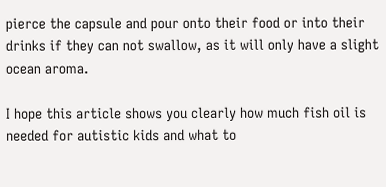pierce the capsule and pour onto their food or into their drinks if they can not swallow, as it will only have a slight ocean aroma.

I hope this article shows you clearly how much fish oil is needed for autistic kids and what to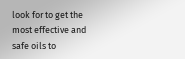look for to get the most effective and safe oils to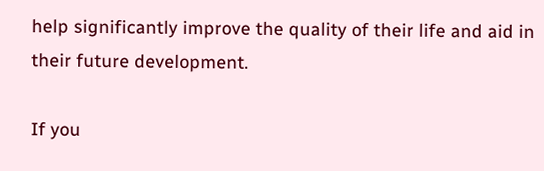help significantly improve the quality of their life and aid in their future development.

If you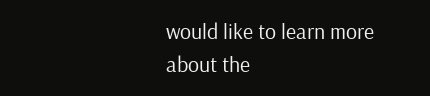would like to learn more about the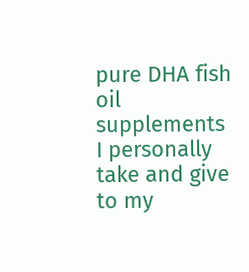pure DHA fish oil supplements I personally take and give to my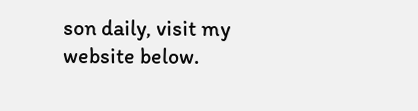son daily, visit my website below.